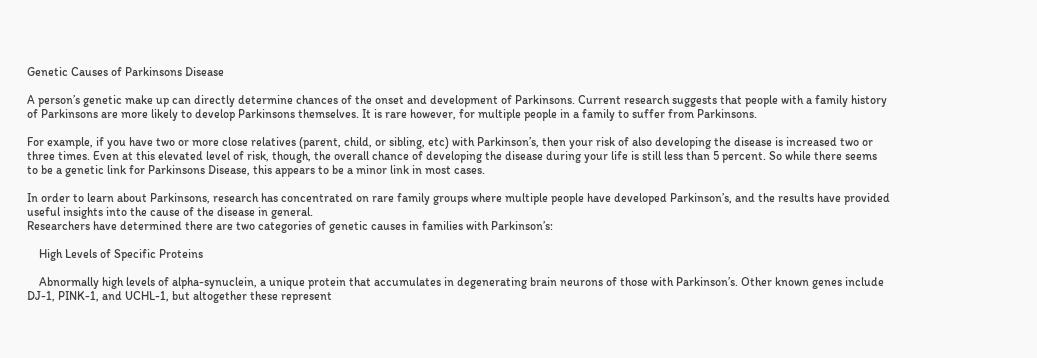Genetic Causes of Parkinsons Disease

A person’s genetic make up can directly determine chances of the onset and development of Parkinsons. Current research suggests that people with a family history of Parkinsons are more likely to develop Parkinsons themselves. It is rare however, for multiple people in a family to suffer from Parkinsons.

For example, if you have two or more close relatives (parent, child, or sibling, etc) with Parkinson’s, then your risk of also developing the disease is increased two or three times. Even at this elevated level of risk, though, the overall chance of developing the disease during your life is still less than 5 percent. So while there seems to be a genetic link for Parkinsons Disease, this appears to be a minor link in most cases.

In order to learn about Parkinsons, research has concentrated on rare family groups where multiple people have developed Parkinson’s, and the results have provided useful insights into the cause of the disease in general.
Researchers have determined there are two categories of genetic causes in families with Parkinson’s:

    High Levels of Specific Proteins

    Abnormally high levels of alpha-synuclein, a unique protein that accumulates in degenerating brain neurons of those with Parkinson’s. Other known genes include DJ-1, PINK-1, and UCHL-1, but altogether these represent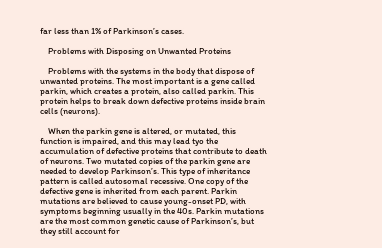far less than 1% of Parkinson’s cases.

    Problems with Disposing on Unwanted Proteins

    Problems with the systems in the body that dispose of unwanted proteins. The most important is a gene called parkin, which creates a protein, also called parkin. This protein helps to break down defective proteins inside brain cells (neurons).

    When the parkin gene is altered, or mutated, this function is impaired, and this may lead tyo the accumulation of defective proteins that contribute to death of neurons. Two mutated copies of the parkin gene are needed to develop Parkinson’s. This type of inheritance pattern is called autosomal recessive. One copy of the defective gene is inherited from each parent. Parkin mutations are believed to cause young-onset PD, with symptoms beginning usually in the 40s. Parkin mutations are the most common genetic cause of Parkinson’s, but they still account for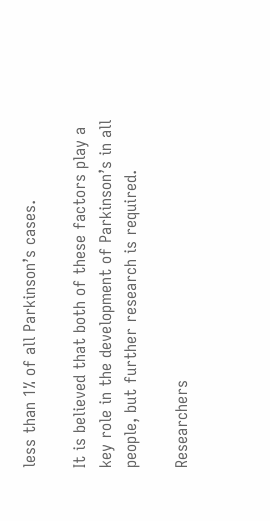less than 1% of all Parkinson’s cases.

It is believed that both of these factors play a key role in the development of Parkinson’s in all people, but further research is required.

Researchers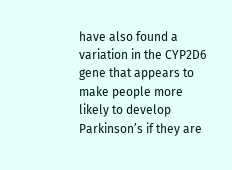have also found a variation in the CYP2D6 gene that appears to make people more likely to develop Parkinson’s if they are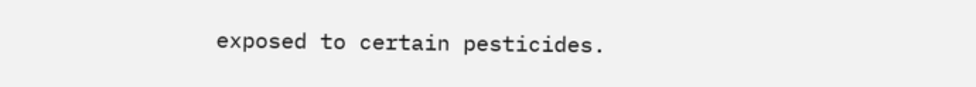exposed to certain pesticides.